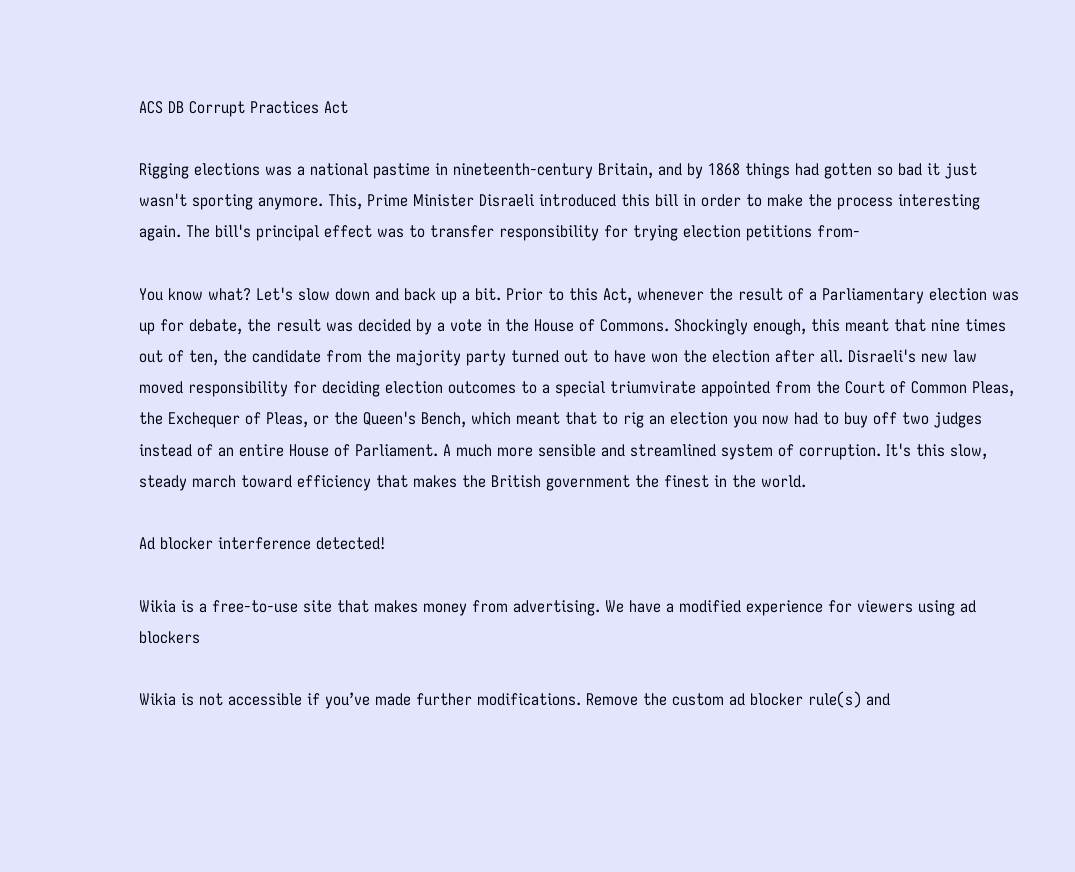ACS DB Corrupt Practices Act

Rigging elections was a national pastime in nineteenth-century Britain, and by 1868 things had gotten so bad it just wasn't sporting anymore. This, Prime Minister Disraeli introduced this bill in order to make the process interesting again. The bill's principal effect was to transfer responsibility for trying election petitions from-

You know what? Let's slow down and back up a bit. Prior to this Act, whenever the result of a Parliamentary election was up for debate, the result was decided by a vote in the House of Commons. Shockingly enough, this meant that nine times out of ten, the candidate from the majority party turned out to have won the election after all. Disraeli's new law moved responsibility for deciding election outcomes to a special triumvirate appointed from the Court of Common Pleas, the Exchequer of Pleas, or the Queen's Bench, which meant that to rig an election you now had to buy off two judges instead of an entire House of Parliament. A much more sensible and streamlined system of corruption. It's this slow, steady march toward efficiency that makes the British government the finest in the world.

Ad blocker interference detected!

Wikia is a free-to-use site that makes money from advertising. We have a modified experience for viewers using ad blockers

Wikia is not accessible if you’ve made further modifications. Remove the custom ad blocker rule(s) and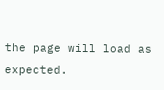the page will load as expected.